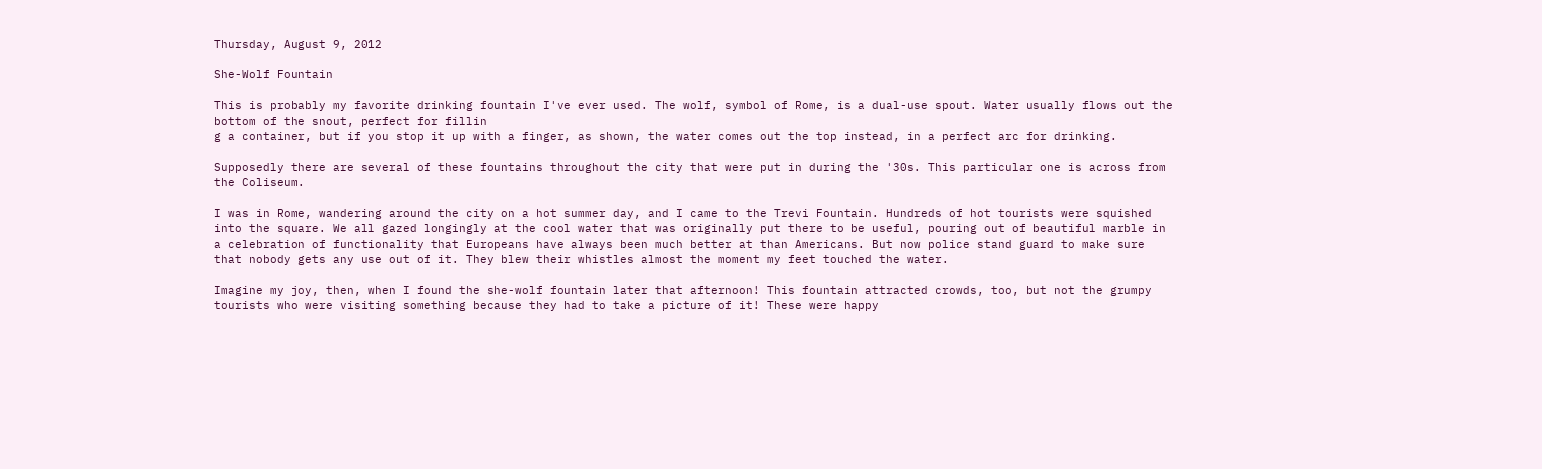Thursday, August 9, 2012

She-Wolf Fountain

This is probably my favorite drinking fountain I've ever used. The wolf, symbol of Rome, is a dual-use spout. Water usually flows out the bottom of the snout, perfect for fillin
g a container, but if you stop it up with a finger, as shown, the water comes out the top instead, in a perfect arc for drinking.

Supposedly there are several of these fountains throughout the city that were put in during the '30s. This particular one is across from the Coliseum.

I was in Rome, wandering around the city on a hot summer day, and I came to the Trevi Fountain. Hundreds of hot tourists were squished into the square. We all gazed longingly at the cool water that was originally put there to be useful, pouring out of beautiful marble in a celebration of functionality that Europeans have always been much better at than Americans. But now police stand guard to make sure that nobody gets any use out of it. They blew their whistles almost the moment my feet touched the water.

Imagine my joy, then, when I found the she-wolf fountain later that afternoon! This fountain attracted crowds, too, but not the grumpy tourists who were visiting something because they had to take a picture of it! These were happy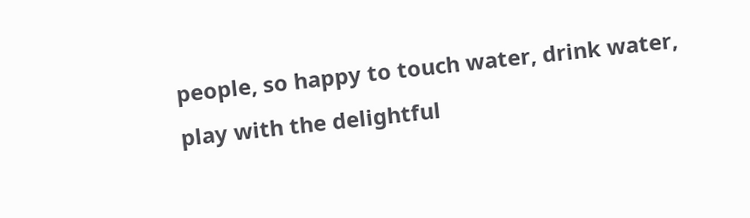people, so happy to touch water, drink water, play with the delightful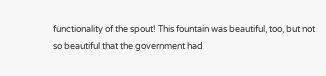functionality of the spout! This fountain was beautiful, too, but not so beautiful that the government had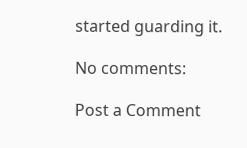started guarding it.

No comments:

Post a Comment